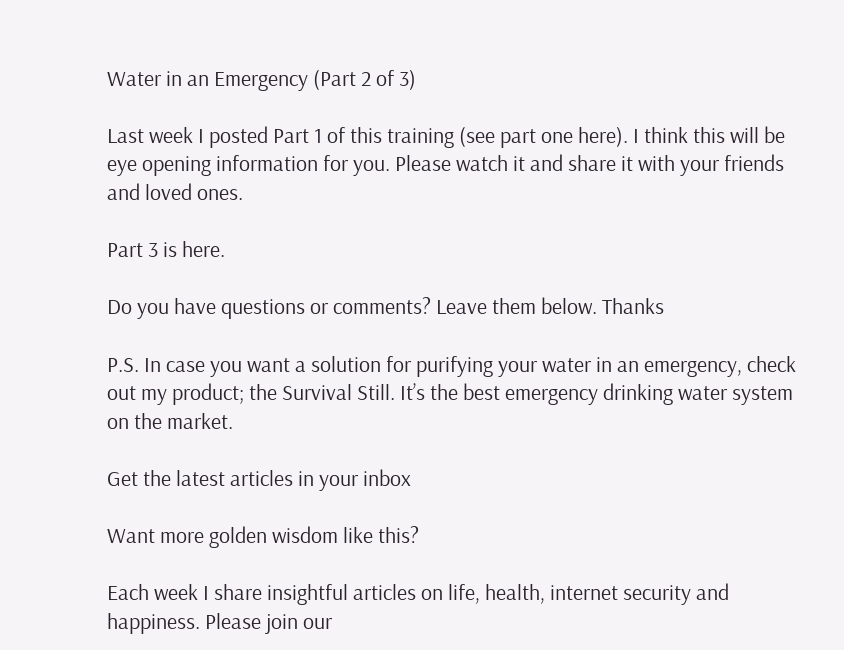Water in an Emergency (Part 2 of 3)

Last week I posted Part 1 of this training (see part one here). I think this will be eye opening information for you. Please watch it and share it with your friends and loved ones.

Part 3 is here.

Do you have questions or comments? Leave them below. Thanks

P.S. In case you want a solution for purifying your water in an emergency, check out my product; the Survival Still. It’s the best emergency drinking water system on the market.

Get the latest articles in your inbox

Want more golden wisdom like this?

Each week I share insightful articles on life, health, internet security and happiness. Please join our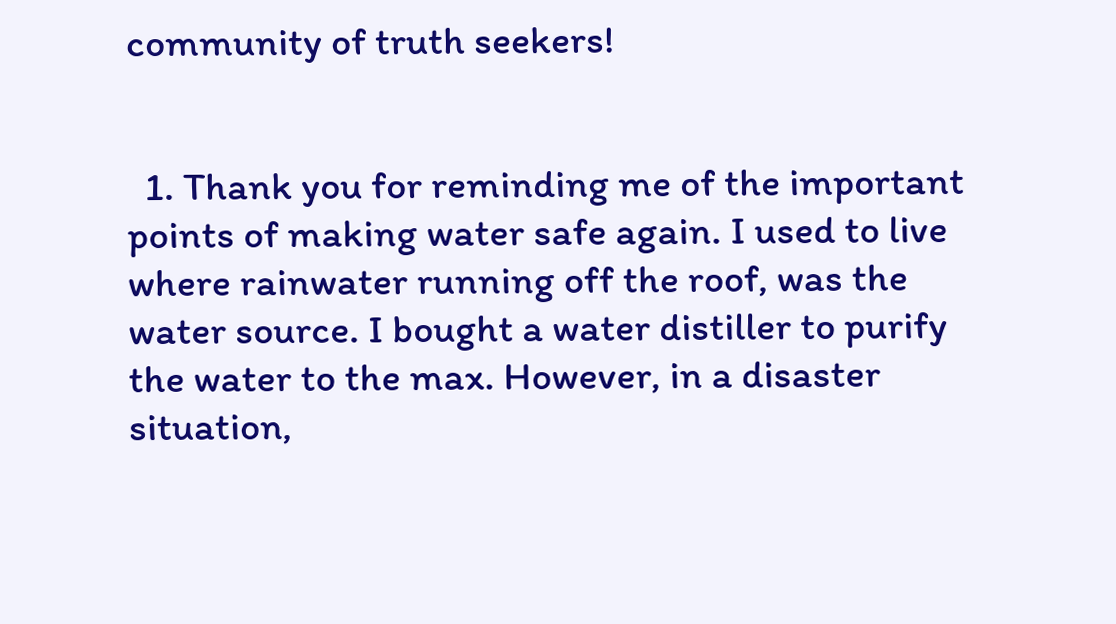community of truth seekers!


  1. Thank you for reminding me of the important points of making water safe again. I used to live where rainwater running off the roof, was the water source. I bought a water distiller to purify the water to the max. However, in a disaster situation,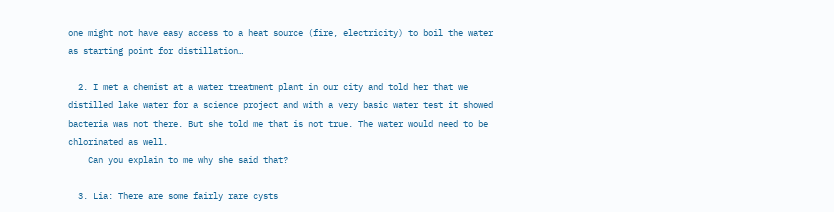one might not have easy access to a heat source (fire, electricity) to boil the water as starting point for distillation…

  2. I met a chemist at a water treatment plant in our city and told her that we distilled lake water for a science project and with a very basic water test it showed bacteria was not there. But she told me that is not true. The water would need to be chlorinated as well.
    Can you explain to me why she said that?

  3. Lia: There are some fairly rare cysts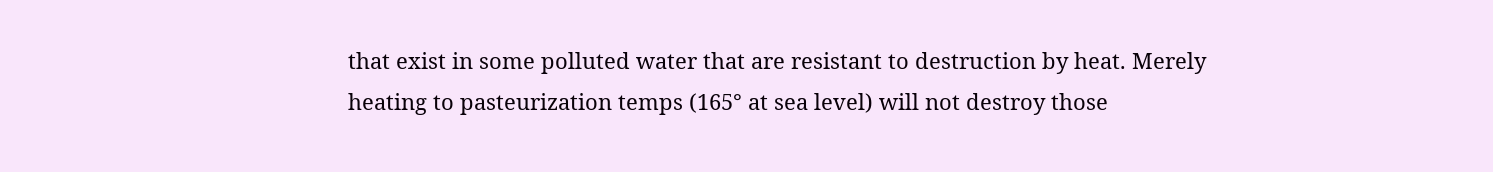that exist in some polluted water that are resistant to destruction by heat. Merely heating to pasteurization temps (165° at sea level) will not destroy those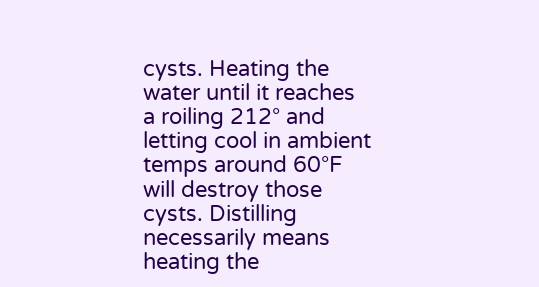cysts. Heating the water until it reaches a roiling 212° and letting cool in ambient temps around 60°F will destroy those cysts. Distilling necessarily means heating the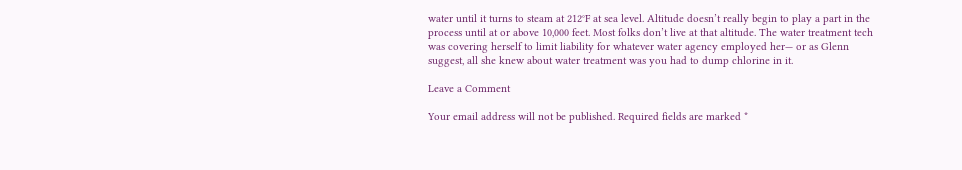water until it turns to steam at 212°F at sea level. Altitude doesn’t really begin to play a part in the process until at or above 10,000 feet. Most folks don’t live at that altitude. The water treatment tech was covering herself to limit liability for whatever water agency employed her— or as Glenn suggest, all she knew about water treatment was you had to dump chlorine in it.

Leave a Comment

Your email address will not be published. Required fields are marked *